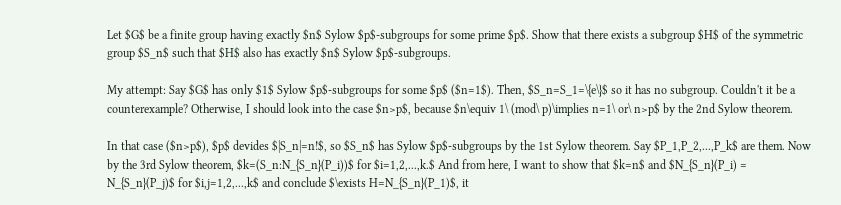Let $G$ be a finite group having exactly $n$ Sylow $p$-subgroups for some prime $p$. Show that there exists a subgroup $H$ of the symmetric group $S_n$ such that $H$ also has exactly $n$ Sylow $p$-subgroups.

My attempt: Say $G$ has only $1$ Sylow $p$-subgroups for some $p$ ($n=1$). Then, $S_n=S_1=\{e\}$ so it has no subgroup. Couldn't it be a counterexample? Otherwise, I should look into the case $n>p$, because $n\equiv 1\ (mod\ p)\implies n=1\ or\ n>p$ by the 2nd Sylow theorem.

In that case ($n>p$), $p$ devides $|S_n|=n!$, so $S_n$ has Sylow $p$-subgroups by the 1st Sylow theorem. Say $P_1,P_2,...,P_k$ are them. Now by the 3rd Sylow theorem, $k=(S_n:N_{S_n}(P_i))$ for $i=1,2,...,k.$ And from here, I want to show that $k=n$ and $N_{S_n}(P_i) = N_{S_n}(P_j)$ for $i,j=1,2,...,k$ and conclude $\exists H=N_{S_n}(P_1)$, it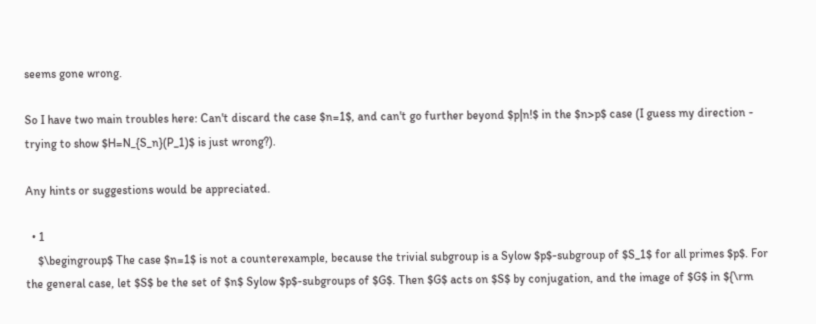seems gone wrong.

So I have two main troubles here: Can't discard the case $n=1$, and can't go further beyond $p|n!$ in the $n>p$ case (I guess my direction - trying to show $H=N_{S_n}(P_1)$ is just wrong?).

Any hints or suggestions would be appreciated.

  • 1
    $\begingroup$ The case $n=1$ is not a counterexample, because the trivial subgroup is a Sylow $p$-subgroup of $S_1$ for all primes $p$. For the general case, let $S$ be the set of $n$ Sylow $p$-subgroups of $G$. Then $G$ acts on $S$ by conjugation, and the image of $G$ in ${\rm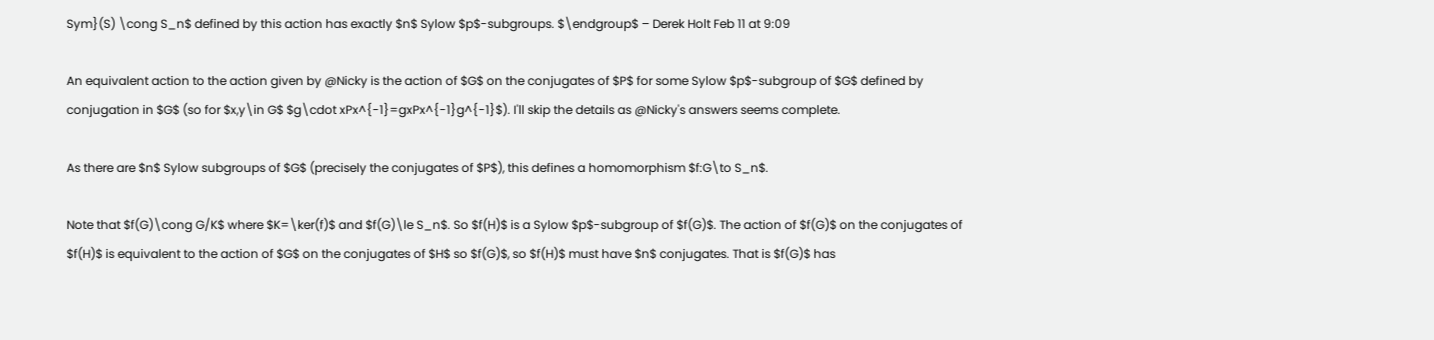Sym}(S) \cong S_n$ defined by this action has exactly $n$ Sylow $p$-subgroups. $\endgroup$ – Derek Holt Feb 11 at 9:09

An equivalent action to the action given by @Nicky is the action of $G$ on the conjugates of $P$ for some Sylow $p$-subgroup of $G$ defined by conjugation in $G$ (so for $x,y\in G$ $g\cdot xPx^{-1}=gxPx^{-1}g^{-1}$). I'll skip the details as @Nicky's answers seems complete.

As there are $n$ Sylow subgroups of $G$ (precisely the conjugates of $P$), this defines a homomorphism $f:G\to S_n$.

Note that $f(G)\cong G/K$ where $K=\ker(f)$ and $f(G)\le S_n$. So $f(H)$ is a Sylow $p$-subgroup of $f(G)$. The action of $f(G)$ on the conjugates of $f(H)$ is equivalent to the action of $G$ on the conjugates of $H$ so $f(G)$, so $f(H)$ must have $n$ conjugates. That is $f(G)$ has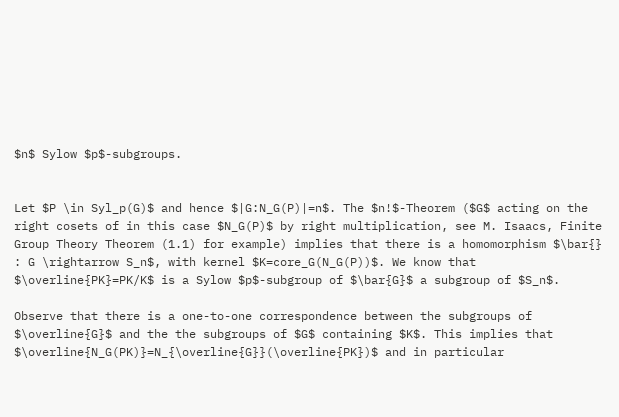$n$ Sylow $p$-subgroups.


Let $P \in Syl_p(G)$ and hence $|G:N_G(P)|=n$. The $n!$-Theorem ($G$ acting on the right cosets of in this case $N_G(P)$ by right multiplication, see M. Isaacs, Finite Group Theory Theorem (1.1) for example) implies that there is a homomorphism $\bar{} : G \rightarrow S_n$, with kernel $K=core_G(N_G(P))$. We know that $\overline{PK}=PK/K$ is a Sylow $p$-subgroup of $\bar{G}$ a subgroup of $S_n$.

Observe that there is a one-to-one correspondence between the subgroups of $\overline{G}$ and the the subgroups of $G$ containing $K$. This implies that $\overline{N_G(PK)}=N_{\overline{G}}(\overline{PK})$ and in particular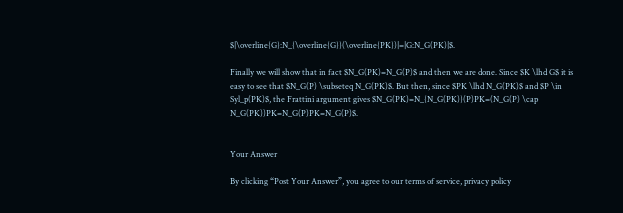$|\overline{G}:N_{\overline{G}}(\overline{PK})|=|G:N_G(PK)|$.

Finally we will show that in fact $N_G(PK)=N_G(P)$ and then we are done. Since $K \lhd G$ it is easy to see that $N_G(P) \subseteq N_G(PK)$. But then, since $PK \lhd N_G(PK)$ and $P \in Syl_p(PK)$, the Frattini argument gives $N_G(PK)=N_{N_G(PK)}(P)PK=(N_G(P) \cap N_G(PK))PK=N_G(P)PK=N_G(P)$.


Your Answer

By clicking “Post Your Answer”, you agree to our terms of service, privacy policy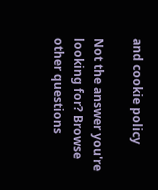and cookie policy

Not the answer you're looking for? Browse other questions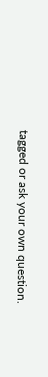tagged or ask your own question.